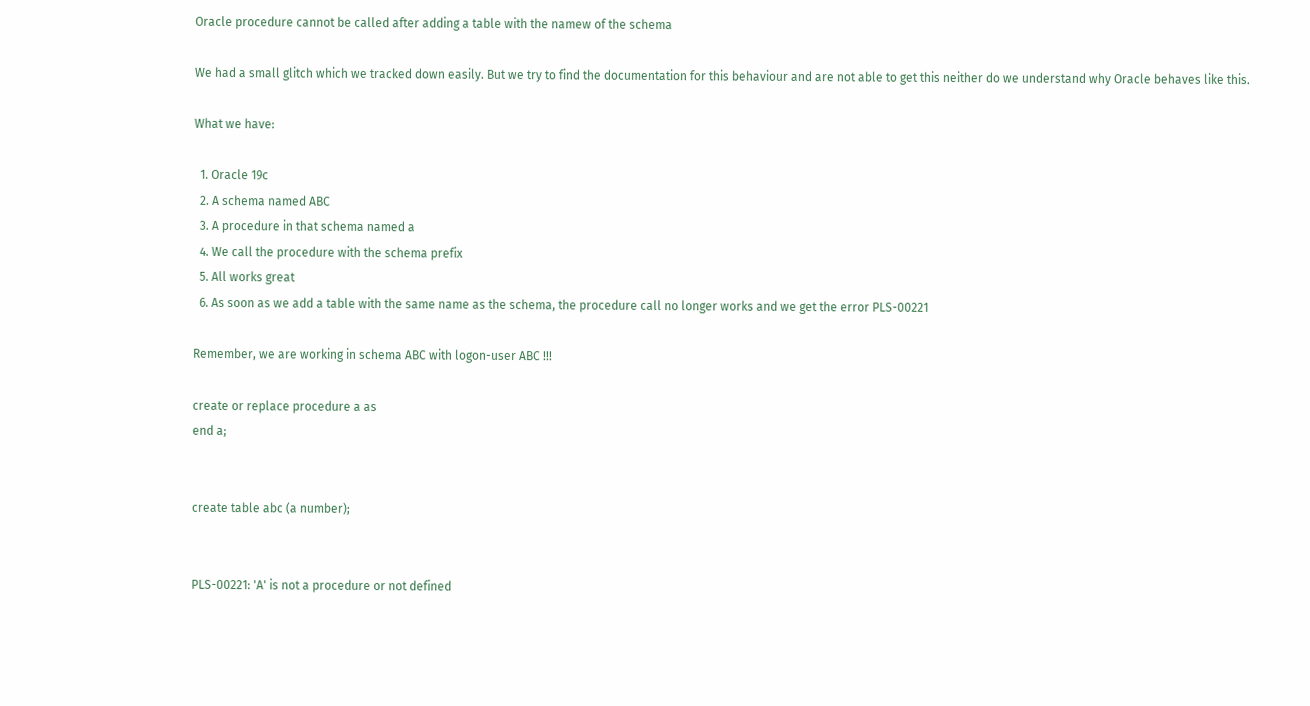Oracle procedure cannot be called after adding a table with the namew of the schema

We had a small glitch which we tracked down easily. But we try to find the documentation for this behaviour and are not able to get this neither do we understand why Oracle behaves like this.

What we have:

  1. Oracle 19c
  2. A schema named ABC
  3. A procedure in that schema named a
  4. We call the procedure with the schema prefix
  5. All works great
  6. As soon as we add a table with the same name as the schema, the procedure call no longer works and we get the error PLS-00221

Remember, we are working in schema ABC with logon-user ABC !!!

create or replace procedure a as
end a;


create table abc (a number);


PLS-00221: 'A' is not a procedure or not defined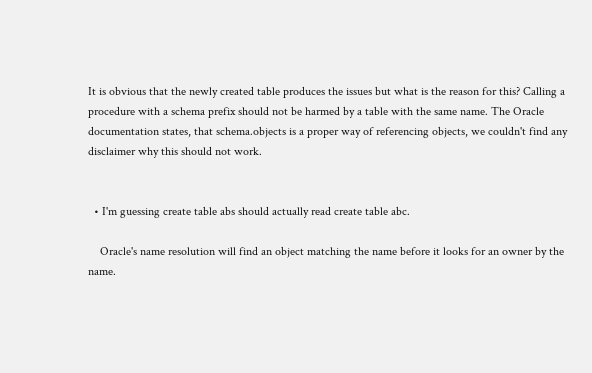It is obvious that the newly created table produces the issues but what is the reason for this? Calling a procedure with a schema prefix should not be harmed by a table with the same name. The Oracle documentation states, that schema.objects is a proper way of referencing objects, we couldn't find any disclaimer why this should not work.


  • I'm guessing create table abs should actually read create table abc.

    Oracle's name resolution will find an object matching the name before it looks for an owner by the name.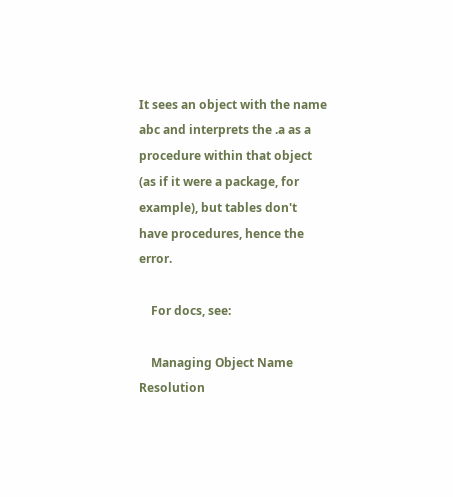It sees an object with the name abc and interprets the .a as a procedure within that object (as if it were a package, for example), but tables don't have procedures, hence the error.

    For docs, see:

    Managing Object Name Resolution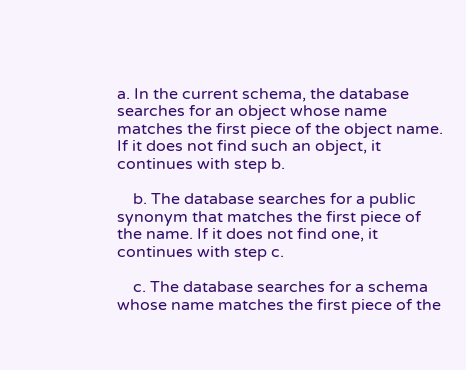a. In the current schema, the database searches for an object whose name matches the first piece of the object name. If it does not find such an object, it continues with step b.

    b. The database searches for a public synonym that matches the first piece of the name. If it does not find one, it continues with step c.

    c. The database searches for a schema whose name matches the first piece of the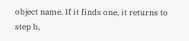object name. If it finds one, it returns to step b,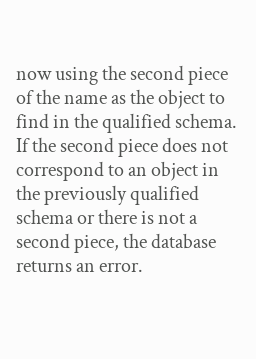now using the second piece of the name as the object to find in the qualified schema. If the second piece does not correspond to an object in the previously qualified schema or there is not a second piece, the database returns an error.